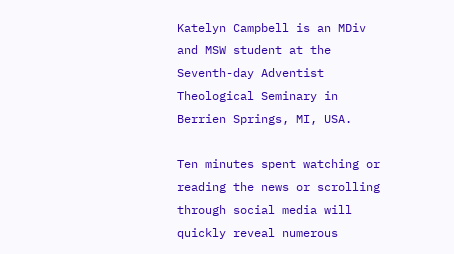Katelyn Campbell is an MDiv and MSW student at the Seventh-day Adventist Theological Seminary in Berrien Springs, MI, USA.

Ten minutes spent watching or reading the news or scrolling through social media will quickly reveal numerous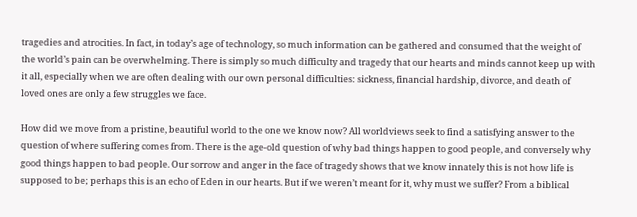tragedies and atrocities. In fact, in today’s age of technology, so much information can be gathered and consumed that the weight of the world’s pain can be overwhelming. There is simply so much difficulty and tragedy that our hearts and minds cannot keep up with it all, especially when we are often dealing with our own personal difficulties: sickness, financial hardship, divorce, and death of loved ones are only a few struggles we face.

How did we move from a pristine, beautiful world to the one we know now? All worldviews seek to find a satisfying answer to the question of where suffering comes from. There is the age-old question of why bad things happen to good people, and conversely why good things happen to bad people. Our sorrow and anger in the face of tragedy shows that we know innately this is not how life is supposed to be; perhaps this is an echo of Eden in our hearts. But if we weren’t meant for it, why must we suffer? From a biblical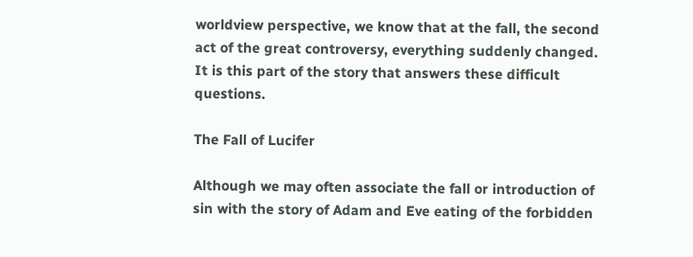worldview perspective, we know that at the fall, the second act of the great controversy, everything suddenly changed. It is this part of the story that answers these difficult questions.

The Fall of Lucifer

Although we may often associate the fall or introduction of sin with the story of Adam and Eve eating of the forbidden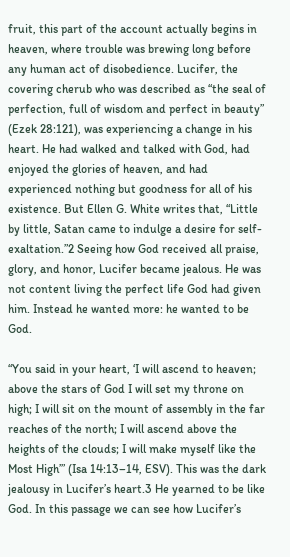fruit, this part of the account actually begins in heaven, where trouble was brewing long before any human act of disobedience. Lucifer, the covering cherub who was described as “the seal of perfection, full of wisdom and perfect in beauty” (Ezek 28:121), was experiencing a change in his heart. He had walked and talked with God, had enjoyed the glories of heaven, and had experienced nothing but goodness for all of his existence. But Ellen G. White writes that, “Little by little, Satan came to indulge a desire for self-exaltation.”2 Seeing how God received all praise, glory, and honor, Lucifer became jealous. He was not content living the perfect life God had given him. Instead he wanted more: he wanted to be God.

“You said in your heart, ‘I will ascend to heaven; above the stars of God I will set my throne on high; I will sit on the mount of assembly in the far reaches of the north; I will ascend above the heights of the clouds; I will make myself like the Most High’” (Isa 14:13–14, ESV). This was the dark jealousy in Lucifer’s heart.3 He yearned to be like God. In this passage we can see how Lucifer’s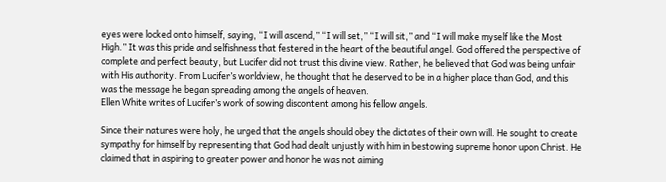eyes were locked onto himself, saying, “I will ascend,” “I will set,” “I will sit,” and “I will make myself like the Most High.” It was this pride and selfishness that festered in the heart of the beautiful angel. God offered the perspective of complete and perfect beauty, but Lucifer did not trust this divine view. Rather, he believed that God was being unfair with His authority. From Lucifer’s worldview, he thought that he deserved to be in a higher place than God, and this was the message he began spreading among the angels of heaven.
Ellen White writes of Lucifer’s work of sowing discontent among his fellow angels.

Since their natures were holy, he urged that the angels should obey the dictates of their own will. He sought to create sympathy for himself by representing that God had dealt unjustly with him in bestowing supreme honor upon Christ. He claimed that in aspiring to greater power and honor he was not aiming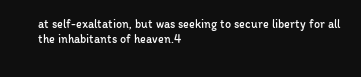at self-exaltation, but was seeking to secure liberty for all the inhabitants of heaven.4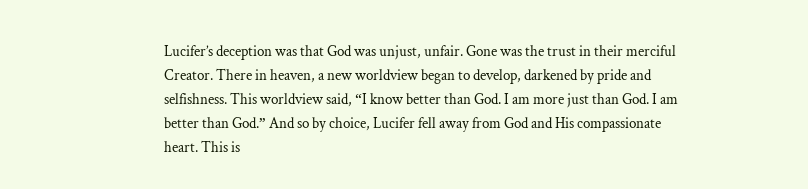Lucifer’s deception was that God was unjust, unfair. Gone was the trust in their merciful Creator. There in heaven, a new worldview began to develop, darkened by pride and selfishness. This worldview said, “I know better than God. I am more just than God. I am better than God.” And so by choice, Lucifer fell away from God and His compassionate heart. This is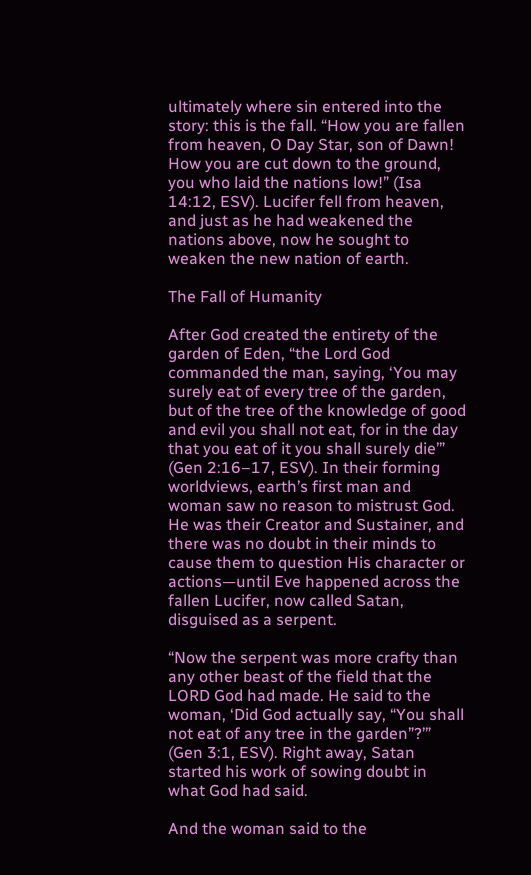ultimately where sin entered into the story: this is the fall. “How you are fallen from heaven, O Day Star, son of Dawn! How you are cut down to the ground, you who laid the nations low!” (Isa 14:12, ESV). Lucifer fell from heaven, and just as he had weakened the nations above, now he sought to weaken the new nation of earth.

The Fall of Humanity

After God created the entirety of the garden of Eden, “the Lord God commanded the man, saying, ‘You may surely eat of every tree of the garden, but of the tree of the knowledge of good and evil you shall not eat, for in the day that you eat of it you shall surely die’” (Gen 2:16–17, ESV). In their forming worldviews, earth’s first man and woman saw no reason to mistrust God. He was their Creator and Sustainer, and there was no doubt in their minds to cause them to question His character or actions—until Eve happened across the fallen Lucifer, now called Satan, disguised as a serpent.

“Now the serpent was more crafty than any other beast of the field that the LORD God had made. He said to the woman, ‘Did God actually say, “You shall not eat of any tree in the garden”?’” (Gen 3:1, ESV). Right away, Satan started his work of sowing doubt in what God had said.

And the woman said to the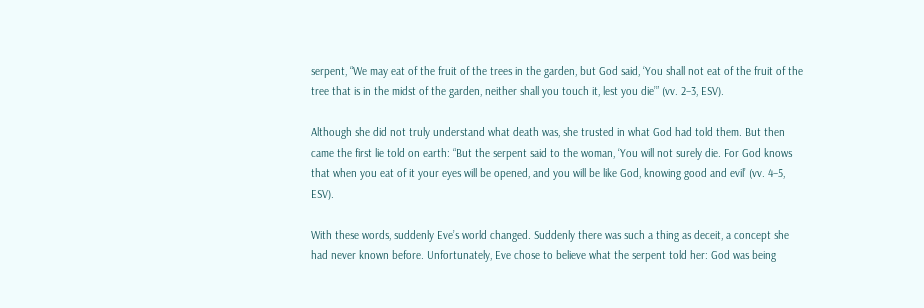serpent, “We may eat of the fruit of the trees in the garden, but God said, ‘You shall not eat of the fruit of the tree that is in the midst of the garden, neither shall you touch it, lest you die’” (vv. 2–3, ESV).

Although she did not truly understand what death was, she trusted in what God had told them. But then came the first lie told on earth: “But the serpent said to the woman, ‘You will not surely die. For God knows that when you eat of it your eyes will be opened, and you will be like God, knowing good and evil’ (vv. 4–5, ESV).

With these words, suddenly Eve’s world changed. Suddenly there was such a thing as deceit, a concept she had never known before. Unfortunately, Eve chose to believe what the serpent told her: God was being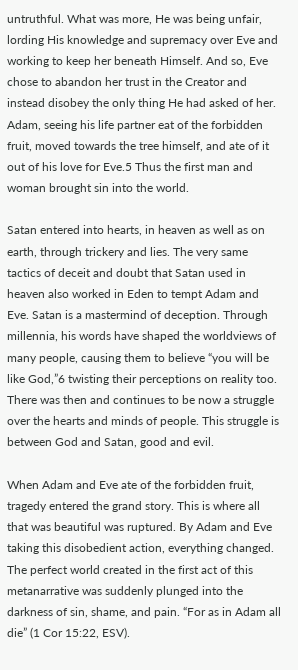untruthful. What was more, He was being unfair, lording His knowledge and supremacy over Eve and working to keep her beneath Himself. And so, Eve chose to abandon her trust in the Creator and instead disobey the only thing He had asked of her. Adam, seeing his life partner eat of the forbidden fruit, moved towards the tree himself, and ate of it out of his love for Eve.5 Thus the first man and woman brought sin into the world.

Satan entered into hearts, in heaven as well as on earth, through trickery and lies. The very same tactics of deceit and doubt that Satan used in heaven also worked in Eden to tempt Adam and Eve. Satan is a mastermind of deception. Through millennia, his words have shaped the worldviews of many people, causing them to believe “you will be like God,”6 twisting their perceptions on reality too. There was then and continues to be now a struggle over the hearts and minds of people. This struggle is between God and Satan, good and evil.

When Adam and Eve ate of the forbidden fruit, tragedy entered the grand story. This is where all that was beautiful was ruptured. By Adam and Eve taking this disobedient action, everything changed. The perfect world created in the first act of this metanarrative was suddenly plunged into the darkness of sin, shame, and pain. “For as in Adam all die” (1 Cor 15:22, ESV).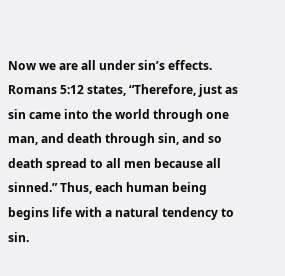Now we are all under sin’s effects. Romans 5:12 states, “Therefore, just as sin came into the world through one man, and death through sin, and so death spread to all men because all sinned.” Thus, each human being begins life with a natural tendency to sin.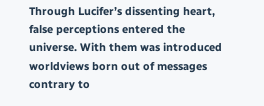Through Lucifer’s dissenting heart, false perceptions entered the universe. With them was introduced worldviews born out of messages contrary to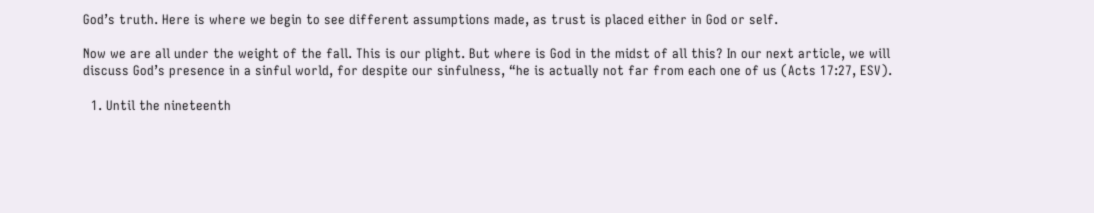God’s truth. Here is where we begin to see different assumptions made, as trust is placed either in God or self.

Now we are all under the weight of the fall. This is our plight. But where is God in the midst of all this? In our next article, we will discuss God’s presence in a sinful world, for despite our sinfulness, “he is actually not far from each one of us (Acts 17:27, ESV).

  1. Until the nineteenth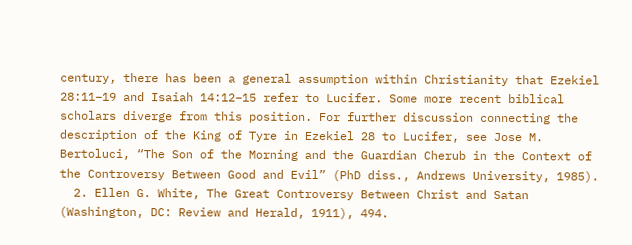century, there has been a general assumption within Christianity that Ezekiel 28:11–19 and Isaiah 14:12–15 refer to Lucifer. Some more recent biblical scholars diverge from this position. For further discussion connecting the description of the King of Tyre in Ezekiel 28 to Lucifer, see Jose M. Bertoluci, “The Son of the Morning and the Guardian Cherub in the Context of the Controversy Between Good and Evil” (PhD diss., Andrews University, 1985).
  2. Ellen G. White, The Great Controversy Between Christ and Satan (Washington, DC: Review and Herald, 1911), 494.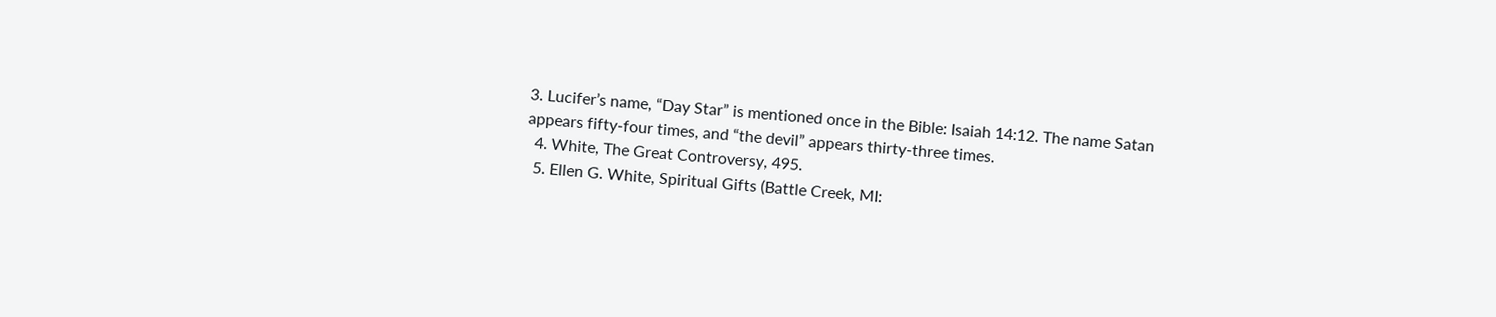3. Lucifer’s name, “Day Star” is mentioned once in the Bible: Isaiah 14:12. The name Satan appears fifty-four times, and “the devil” appears thirty-three times.
  4. White, The Great Controversy, 495.
  5. Ellen G. White, Spiritual Gifts (Battle Creek, MI: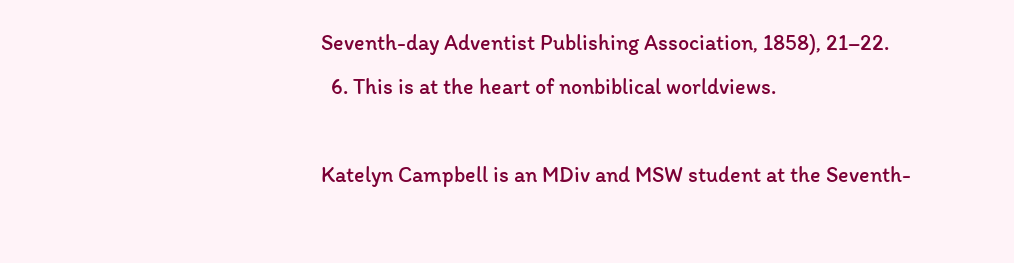Seventh-day Adventist Publishing Association, 1858), 21–22.
  6. This is at the heart of nonbiblical worldviews.

Katelyn Campbell is an MDiv and MSW student at the Seventh-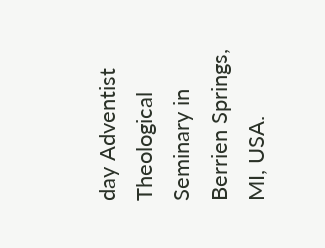day Adventist Theological Seminary in Berrien Springs, MI, USA.